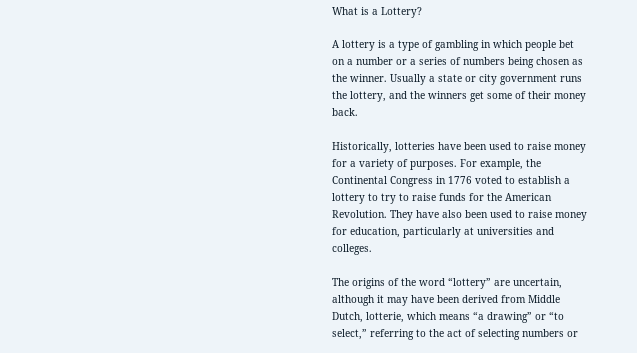What is a Lottery?

A lottery is a type of gambling in which people bet on a number or a series of numbers being chosen as the winner. Usually a state or city government runs the lottery, and the winners get some of their money back.

Historically, lotteries have been used to raise money for a variety of purposes. For example, the Continental Congress in 1776 voted to establish a lottery to try to raise funds for the American Revolution. They have also been used to raise money for education, particularly at universities and colleges.

The origins of the word “lottery” are uncertain, although it may have been derived from Middle Dutch, lotterie, which means “a drawing” or “to select,” referring to the act of selecting numbers or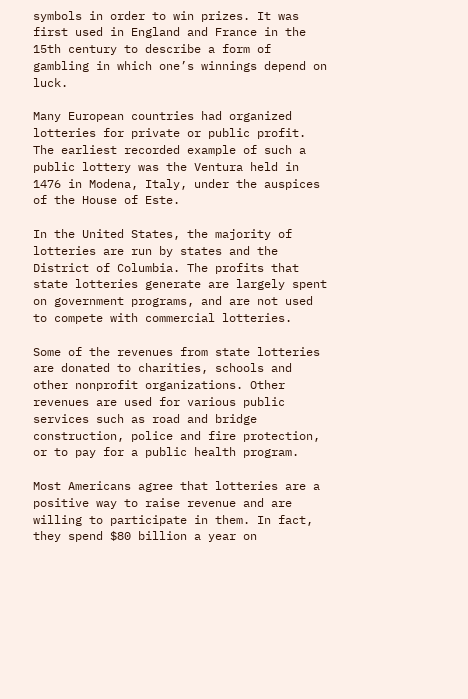symbols in order to win prizes. It was first used in England and France in the 15th century to describe a form of gambling in which one’s winnings depend on luck.

Many European countries had organized lotteries for private or public profit. The earliest recorded example of such a public lottery was the Ventura held in 1476 in Modena, Italy, under the auspices of the House of Este.

In the United States, the majority of lotteries are run by states and the District of Columbia. The profits that state lotteries generate are largely spent on government programs, and are not used to compete with commercial lotteries.

Some of the revenues from state lotteries are donated to charities, schools and other nonprofit organizations. Other revenues are used for various public services such as road and bridge construction, police and fire protection, or to pay for a public health program.

Most Americans agree that lotteries are a positive way to raise revenue and are willing to participate in them. In fact, they spend $80 billion a year on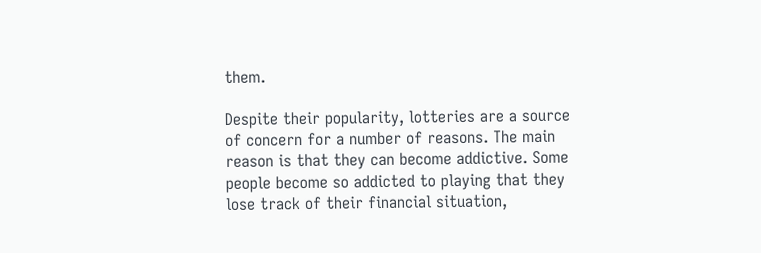them.

Despite their popularity, lotteries are a source of concern for a number of reasons. The main reason is that they can become addictive. Some people become so addicted to playing that they lose track of their financial situation,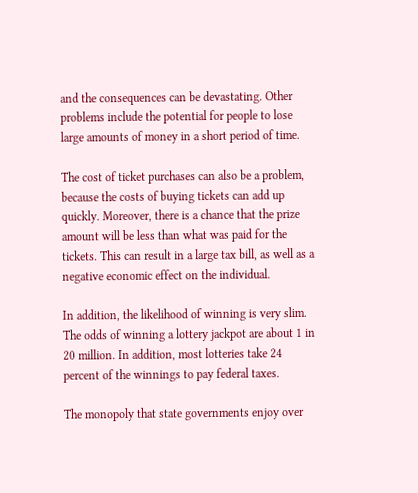and the consequences can be devastating. Other problems include the potential for people to lose large amounts of money in a short period of time.

The cost of ticket purchases can also be a problem, because the costs of buying tickets can add up quickly. Moreover, there is a chance that the prize amount will be less than what was paid for the tickets. This can result in a large tax bill, as well as a negative economic effect on the individual.

In addition, the likelihood of winning is very slim. The odds of winning a lottery jackpot are about 1 in 20 million. In addition, most lotteries take 24 percent of the winnings to pay federal taxes.

The monopoly that state governments enjoy over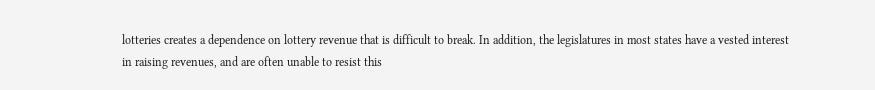lotteries creates a dependence on lottery revenue that is difficult to break. In addition, the legislatures in most states have a vested interest in raising revenues, and are often unable to resist this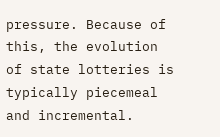pressure. Because of this, the evolution of state lotteries is typically piecemeal and incremental.